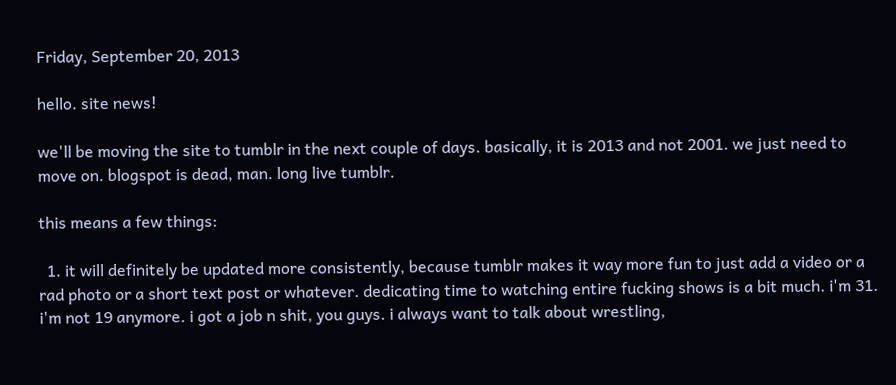Friday, September 20, 2013

hello. site news!

we'll be moving the site to tumblr in the next couple of days. basically, it is 2013 and not 2001. we just need to move on. blogspot is dead, man. long live tumblr.

this means a few things:

  1. it will definitely be updated more consistently, because tumblr makes it way more fun to just add a video or a rad photo or a short text post or whatever. dedicating time to watching entire fucking shows is a bit much. i'm 31. i'm not 19 anymore. i got a job n shit, you guys. i always want to talk about wrestling,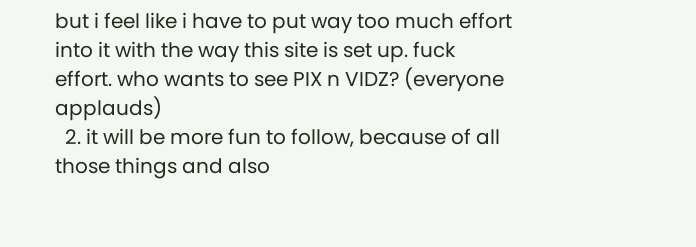but i feel like i have to put way too much effort into it with the way this site is set up. fuck effort. who wants to see PIX n VIDZ? (everyone applauds)
  2. it will be more fun to follow, because of all those things and also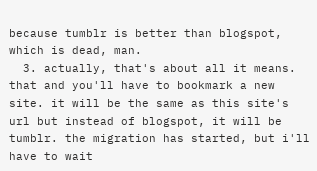because tumblr is better than blogspot, which is dead, man.
  3. actually, that's about all it means. that and you'll have to bookmark a new site. it will be the same as this site's url but instead of blogspot, it will be tumblr. the migration has started, but i'll have to wait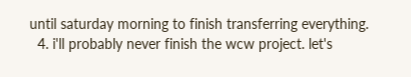until saturday morning to finish transferring everything.
  4. i'll probably never finish the wcw project. let's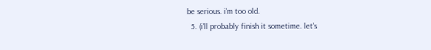be serious. i'm too old.
  5. (i'll probably finish it sometime. let's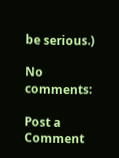be serious.)

No comments:

Post a Comment